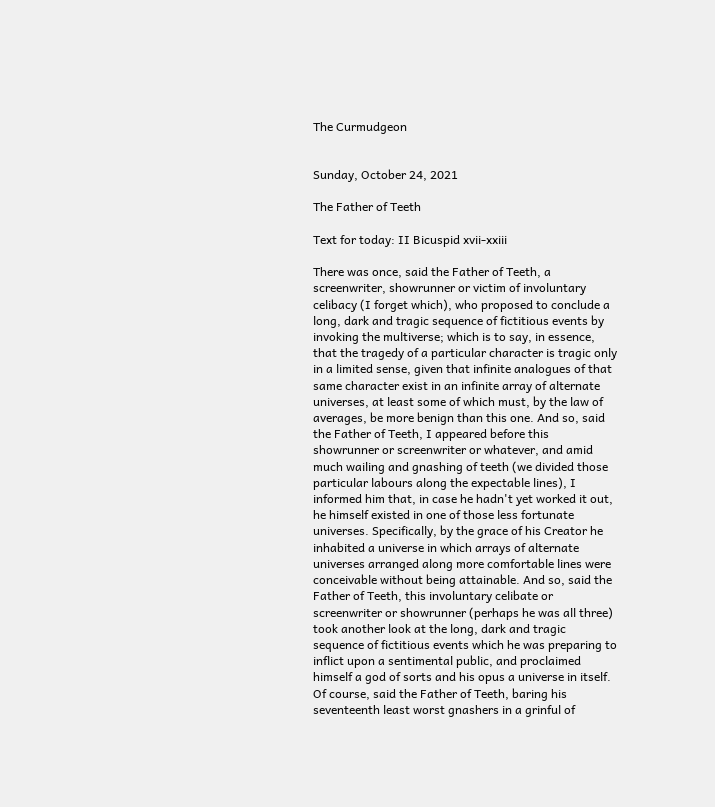The Curmudgeon


Sunday, October 24, 2021

The Father of Teeth

Text for today: II Bicuspid xvii-xxiii

There was once, said the Father of Teeth, a screenwriter, showrunner or victim of involuntary celibacy (I forget which), who proposed to conclude a long, dark and tragic sequence of fictitious events by invoking the multiverse; which is to say, in essence, that the tragedy of a particular character is tragic only in a limited sense, given that infinite analogues of that same character exist in an infinite array of alternate universes, at least some of which must, by the law of averages, be more benign than this one. And so, said the Father of Teeth, I appeared before this showrunner or screenwriter or whatever, and amid much wailing and gnashing of teeth (we divided those particular labours along the expectable lines), I informed him that, in case he hadn't yet worked it out, he himself existed in one of those less fortunate universes. Specifically, by the grace of his Creator he inhabited a universe in which arrays of alternate universes arranged along more comfortable lines were conceivable without being attainable. And so, said the Father of Teeth, this involuntary celibate or screenwriter or showrunner (perhaps he was all three) took another look at the long, dark and tragic sequence of fictitious events which he was preparing to inflict upon a sentimental public, and proclaimed himself a god of sorts and his opus a universe in itself. Of course, said the Father of Teeth, baring his seventeenth least worst gnashers in a grinful of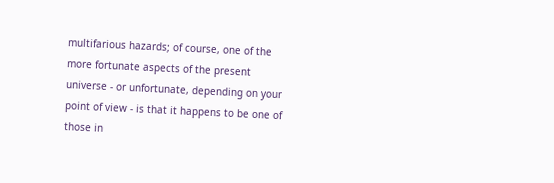multifarious hazards; of course, one of the more fortunate aspects of the present universe - or unfortunate, depending on your point of view - is that it happens to be one of those in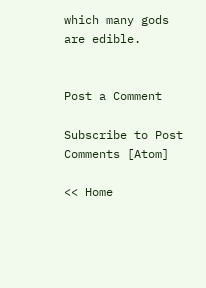which many gods are edible.


Post a Comment

Subscribe to Post Comments [Atom]

<< Home